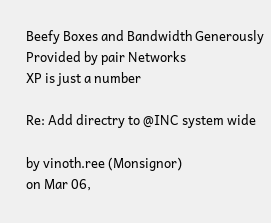Beefy Boxes and Bandwidth Generously Provided by pair Networks
XP is just a number

Re: Add directry to @INC system wide

by vinoth.ree (Monsignor)
on Mar 06,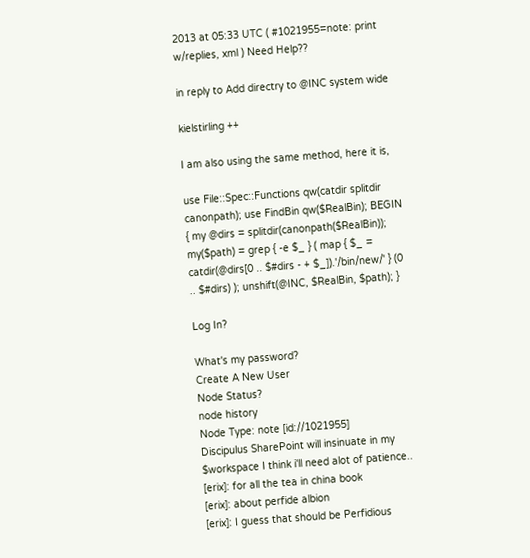2013 at 05:33 UTC ( #1021955=note: print w/replies, xml ) Need Help??

in reply to Add directry to @INC system wide

kielstirling ++

I am also using the same method, here it is,

use File::Spec::Functions qw(catdir splitdir canonpath); use FindBin qw($RealBin); BEGIN { my @dirs = splitdir(canonpath($RealBin)); my($path) = grep { -e $_ } ( map { $_ = catdir(@dirs[0 .. $#dirs - + $_]).'/bin/new/' } (0 .. $#dirs) ); unshift(@INC, $RealBin, $path); }

Log In?

What's my password?
Create A New User
Node Status?
node history
Node Type: note [id://1021955]
Discipulus SharePoint will insinuate in my $workspace I think i'll need alot of patience..
[erix]: for all the tea in china book
[erix]: about perfide albion
[erix]: I guess that should be Perfidious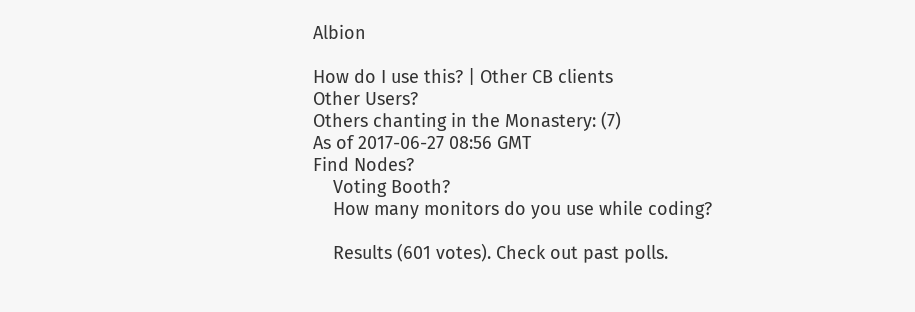Albion

How do I use this? | Other CB clients
Other Users?
Others chanting in the Monastery: (7)
As of 2017-06-27 08:56 GMT
Find Nodes?
    Voting Booth?
    How many monitors do you use while coding?

    Results (601 votes). Check out past polls.